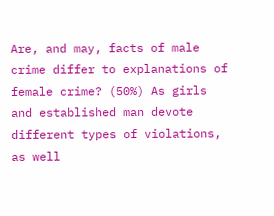Are, and may, facts of male crime differ to explanations of female crime? (50%) As girls and established man devote different types of violations, as well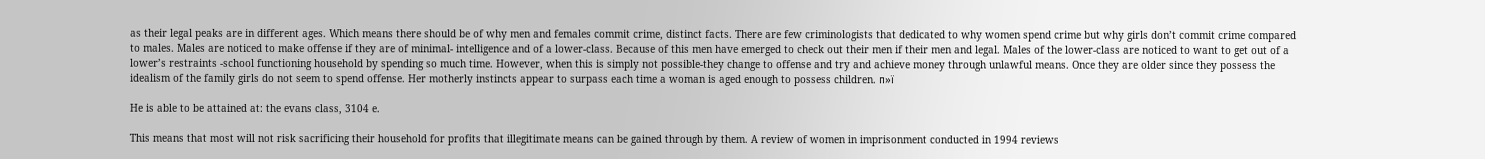as their legal peaks are in different ages. Which means there should be of why men and females commit crime, distinct facts. There are few criminologists that dedicated to why women spend crime but why girls don’t commit crime compared to males. Males are noticed to make offense if they are of minimal- intelligence and of a lower-class. Because of this men have emerged to check out their men if their men and legal. Males of the lower-class are noticed to want to get out of a lower’s restraints -school functioning household by spending so much time. However, when this is simply not possible-they change to offense and try and achieve money through unlawful means. Once they are older since they possess the idealism of the family girls do not seem to spend offense. Her motherly instincts appear to surpass each time a woman is aged enough to possess children. п»ї

He is able to be attained at: the evans class, 3104 e.

This means that most will not risk sacrificing their household for profits that illegitimate means can be gained through by them. A review of women in imprisonment conducted in 1994 reviews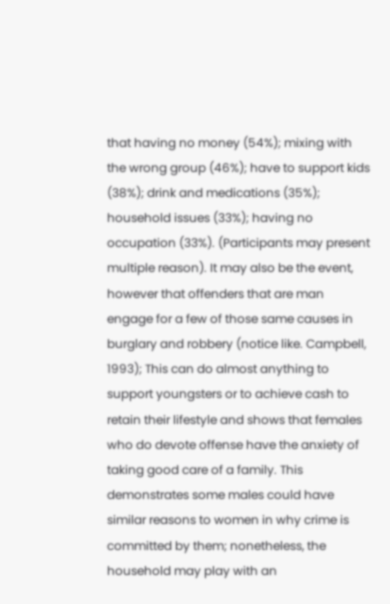that having no money (54%); mixing with the wrong group (46%); have to support kids (38%); drink and medications (35%); household issues (33%); having no occupation (33%). (Participants may present multiple reason). It may also be the event, however that offenders that are man engage for a few of those same causes in burglary and robbery (notice like. Campbell, 1993); This can do almost anything to support youngsters or to achieve cash to retain their lifestyle and shows that females who do devote offense have the anxiety of taking good care of a family. This demonstrates some males could have similar reasons to women in why crime is committed by them; nonetheless, the household may play with an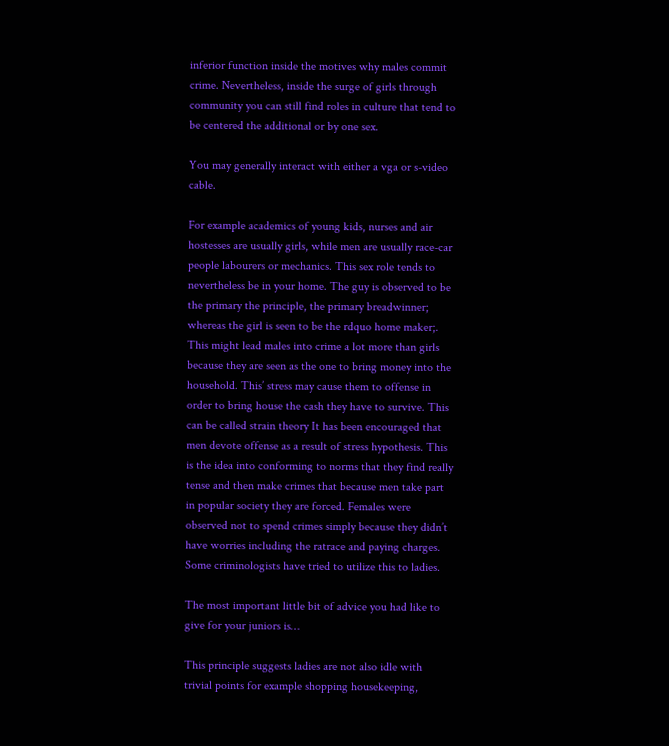inferior function inside the motives why males commit crime. Nevertheless, inside the surge of girls through community you can still find roles in culture that tend to be centered the additional or by one sex.

You may generally interact with either a vga or s-video cable.

For example academics of young kids, nurses and air hostesses are usually girls, while men are usually race-car people labourers or mechanics. This sex role tends to nevertheless be in your home. The guy is observed to be the primary the principle, the primary breadwinner; whereas the girl is seen to be the rdquo home maker;. This might lead males into crime a lot more than girls because they are seen as the one to bring money into the household. This’ stress may cause them to offense in order to bring house the cash they have to survive. This can be called strain theory It has been encouraged that men devote offense as a result of stress hypothesis. This is the idea into conforming to norms that they find really tense and then make crimes that because men take part in popular society they are forced. Females were observed not to spend crimes simply because they didn’t have worries including the ratrace and paying charges. Some criminologists have tried to utilize this to ladies.

The most important little bit of advice you had like to give for your juniors is…

This principle suggests ladies are not also idle with trivial points for example shopping housekeeping,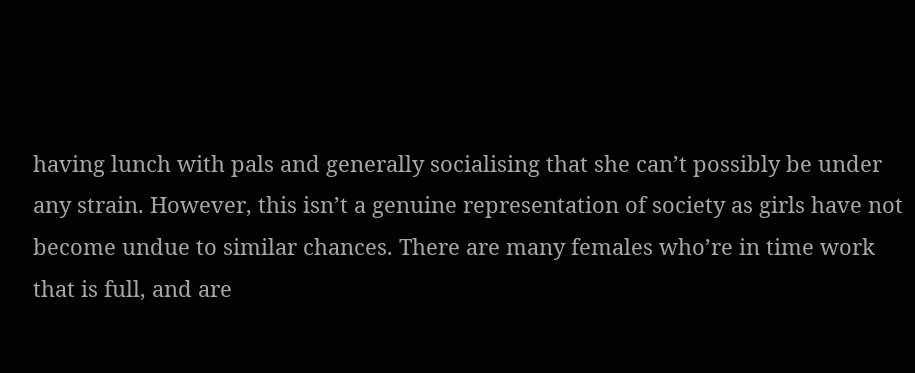having lunch with pals and generally socialising that she can’t possibly be under any strain. However, this isn’t a genuine representation of society as girls have not become undue to similar chances. There are many females who’re in time work that is full, and are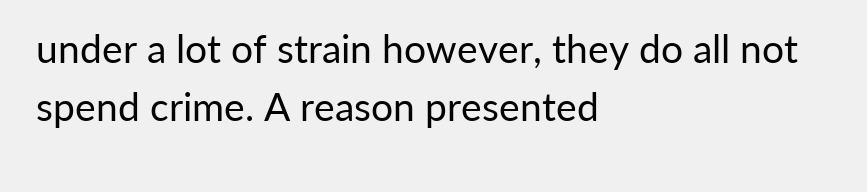under a lot of strain however, they do all not spend crime. A reason presented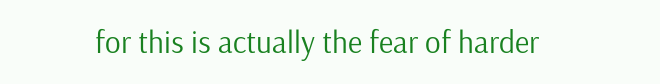for this is actually the fear of harder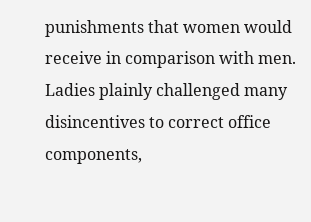punishments that women would receive in comparison with men. Ladies plainly challenged many disincentives to correct office components,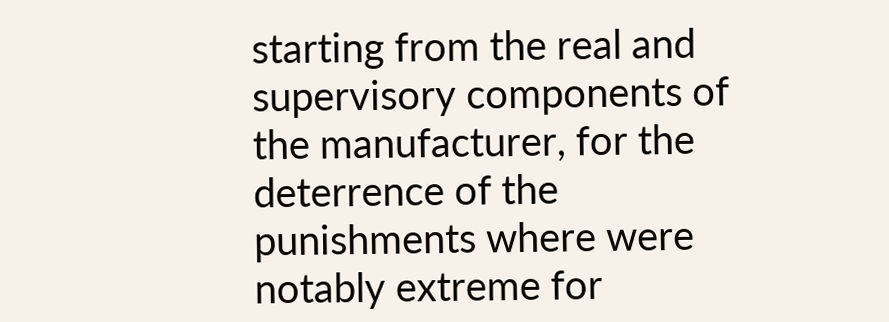starting from the real and supervisory components of the manufacturer, for the deterrence of the punishments where were notably extreme for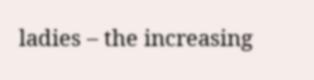ladies – the increasing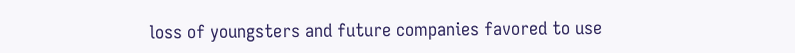loss of youngsters and future companies favored to use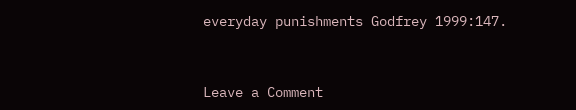everyday punishments Godfrey 1999:147.


Leave a Comment